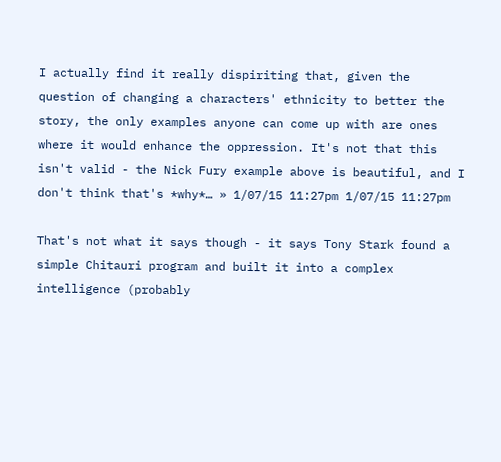I actually find it really dispiriting that, given the question of changing a characters' ethnicity to better the story, the only examples anyone can come up with are ones where it would enhance the oppression. It's not that this isn't valid - the Nick Fury example above is beautiful, and I don't think that's *why*… » 1/07/15 11:27pm 1/07/15 11:27pm

That's not what it says though - it says Tony Stark found a simple Chitauri program and built it into a complex intelligence (probably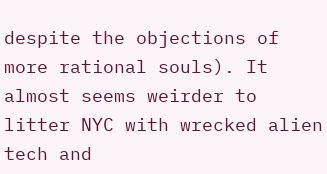despite the objections of more rational souls). It almost seems weirder to litter NYC with wrecked alien tech and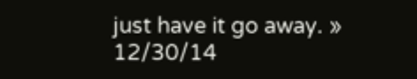just have it go away. » 12/30/14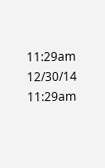11:29am 12/30/14 11:29am